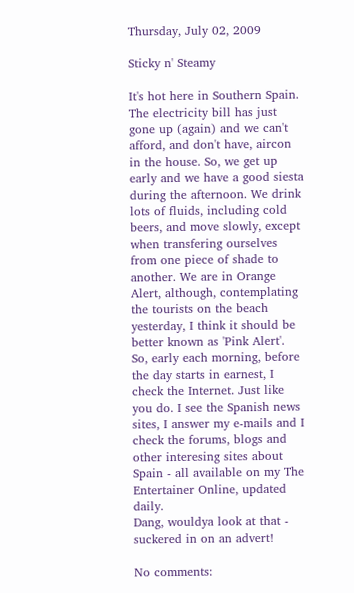Thursday, July 02, 2009

Sticky n' Steamy

It's hot here in Southern Spain. The electricity bill has just gone up (again) and we can't afford, and don't have, aircon in the house. So, we get up early and we have a good siesta during the afternoon. We drink lots of fluids, including cold beers, and move slowly, except when transfering ourselves from one piece of shade to another. We are in Orange Alert, although, contemplating the tourists on the beach yesterday, I think it should be better known as 'Pink Alert'.
So, early each morning, before the day starts in earnest, I check the Internet. Just like you do. I see the Spanish news sites, I answer my e-mails and I check the forums, blogs and other interesing sites about Spain - all available on my The Entertainer Online, updated daily.
Dang, wouldya look at that - suckered in on an advert!

No comments: